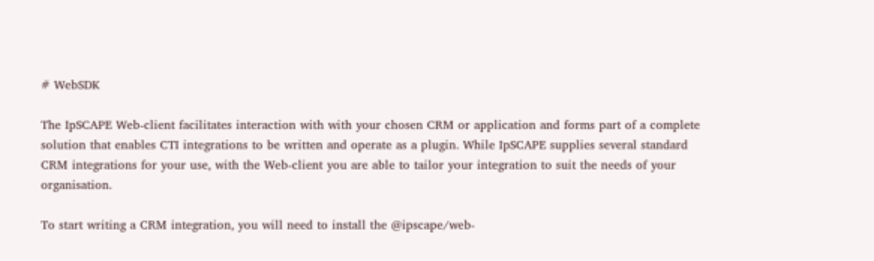# WebSDK

The IpSCAPE Web-client facilitates interaction with with your chosen CRM or application and forms part of a complete solution that enables CTI integrations to be written and operate as a plugin. While IpSCAPE supplies several standard CRM integrations for your use, with the Web-client you are able to tailor your integration to suit the needs of your organisation.

To start writing a CRM integration, you will need to install the @ipscape/web-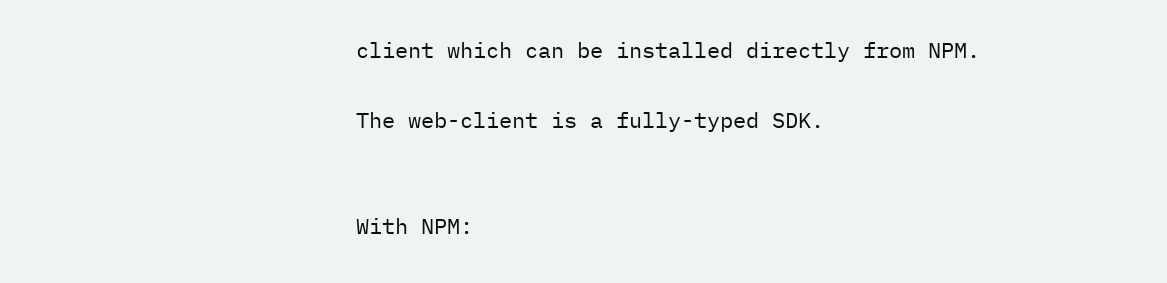client which can be installed directly from NPM.

The web-client is a fully-typed SDK.


With NPM: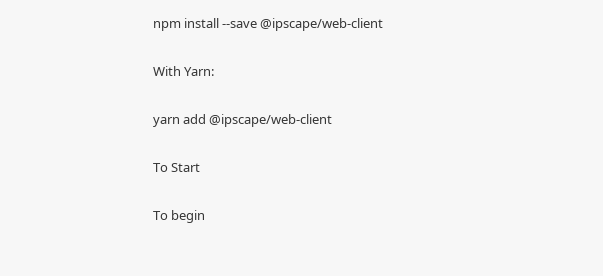npm install --save @ipscape/web-client

With Yarn:

yarn add @ipscape/web-client

To Start

To begin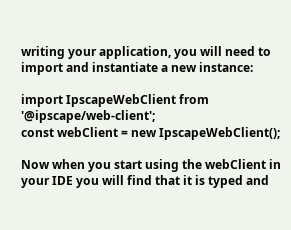writing your application, you will need to import and instantiate a new instance:

import IpscapeWebClient from '@ipscape/web-client';
const webClient = new IpscapeWebClient();

Now when you start using the webClient in your IDE you will find that it is typed and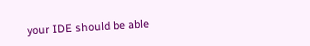your IDE should be able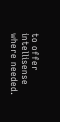to offer intellisense where needed.